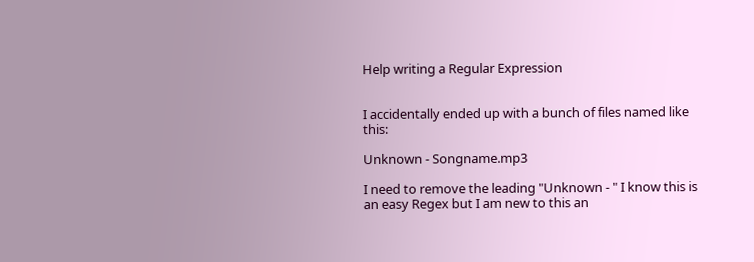Help writing a Regular Expression


I accidentally ended up with a bunch of files named like this:

Unknown - Songname.mp3

I need to remove the leading "Unknown - " I know this is an easy Regex but I am new to this an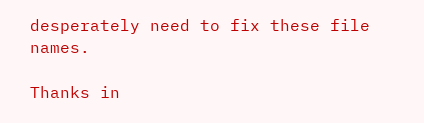desperately need to fix these file names.

Thanks in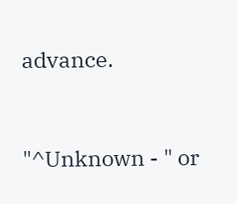advance.


"^Unknown - " or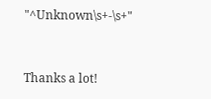"^Unknown\s+-\s+"


Thanks a lot!